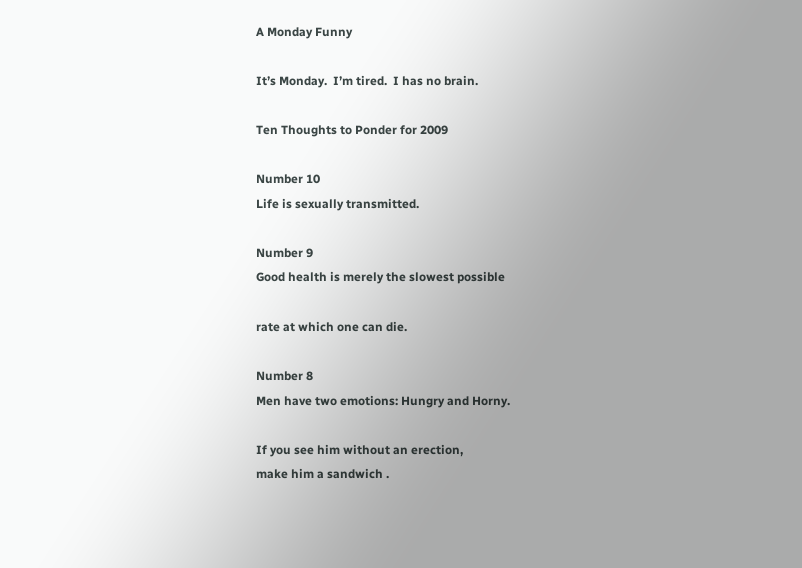A Monday Funny

It’s Monday.  I’m tired.  I has no brain.

Ten Thoughts to Ponder for 2009

Number 10
Life is sexually transmitted.

Number 9
Good health is merely the slowest possible

rate at which one can die.

Number 8
Men have two emotions: Hungry and Horny.

If you see him without an erection,
make him a sandwich .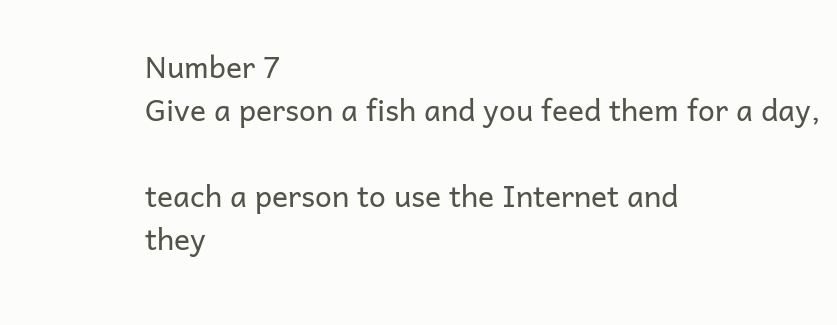Number 7
Give a person a fish and you feed them for a day,

teach a person to use the Internet and
they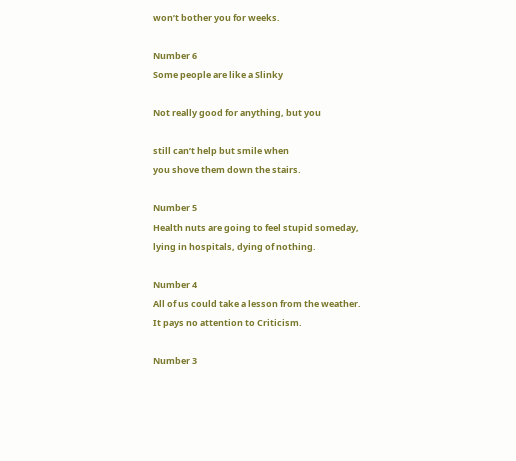won’t bother you for weeks.

Number 6
Some people are like a Slinky

Not really good for anything, but you

still can’t help but smile when
you shove them down the stairs.

Number 5
Health nuts are going to feel stupid someday,
lying in hospitals, dying of nothing.

Number 4
All of us could take a lesson from the weather.
It pays no attention to Criticism.

Number 3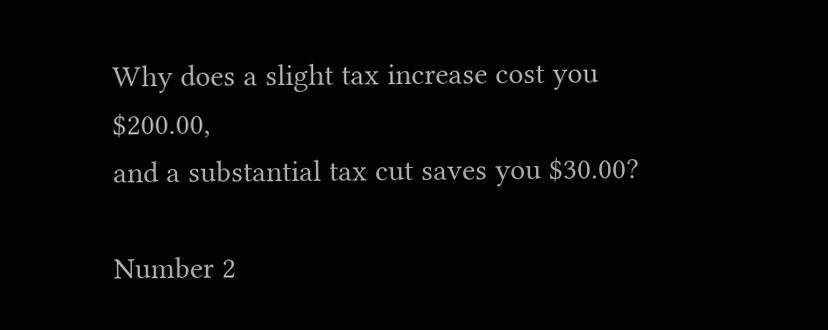Why does a slight tax increase cost you $200.00,
and a substantial tax cut saves you $30.00?

Number 2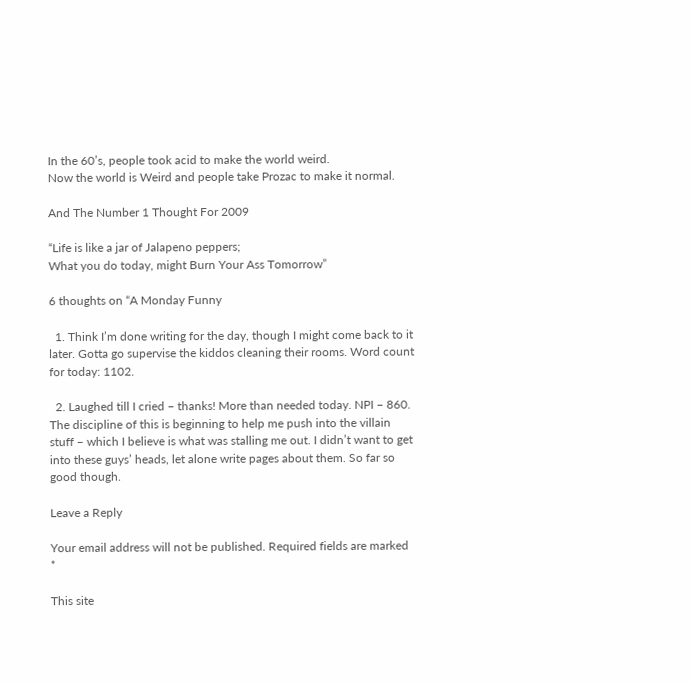In the 60’s, people took acid to make the world weird.
Now the world is Weird and people take Prozac to make it normal.

And The Number 1 Thought For 2009

“Life is like a jar of Jalapeno peppers;
What you do today, might Burn Your Ass Tomorrow”

6 thoughts on “A Monday Funny

  1. Think I’m done writing for the day, though I might come back to it later. Gotta go supervise the kiddos cleaning their rooms. Word count for today: 1102.

  2. Laughed till I cried – thanks! More than needed today. NPI – 860. The discipline of this is beginning to help me push into the villain stuff – which I believe is what was stalling me out. I didn’t want to get into these guys’ heads, let alone write pages about them. So far so good though.

Leave a Reply

Your email address will not be published. Required fields are marked *

This site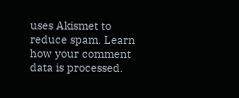uses Akismet to reduce spam. Learn how your comment data is processed.